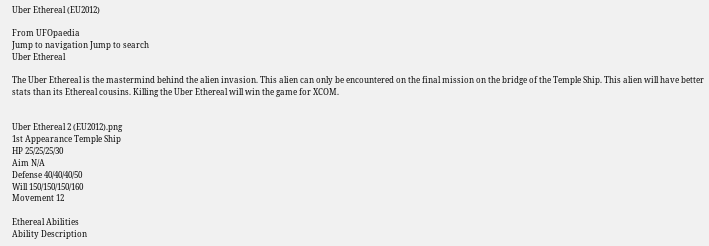Uber Ethereal (EU2012)

From UFOpaedia
Jump to navigation Jump to search
Uber Ethereal

The Uber Ethereal is the mastermind behind the alien invasion. This alien can only be encountered on the final mission on the bridge of the Temple Ship. This alien will have better stats than its Ethereal cousins. Killing the Uber Ethereal will win the game for XCOM.


Uber Ethereal 2 (EU2012).png
1st Appearance Temple Ship
HP 25/25/25/30
Aim N/A
Defense 40/40/40/50
Will 150/150/150/160
Movement 12

Ethereal Abilities
Ability Description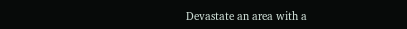Devastate an area with a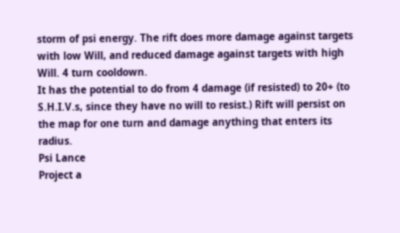storm of psi energy. The rift does more damage against targets with low Will, and reduced damage against targets with high Will. 4 turn cooldown.
It has the potential to do from 4 damage (if resisted) to 20+ (to S.H.I.V.s, since they have no will to resist.) Rift will persist on the map for one turn and damage anything that enters its radius.
Psi Lance
Project a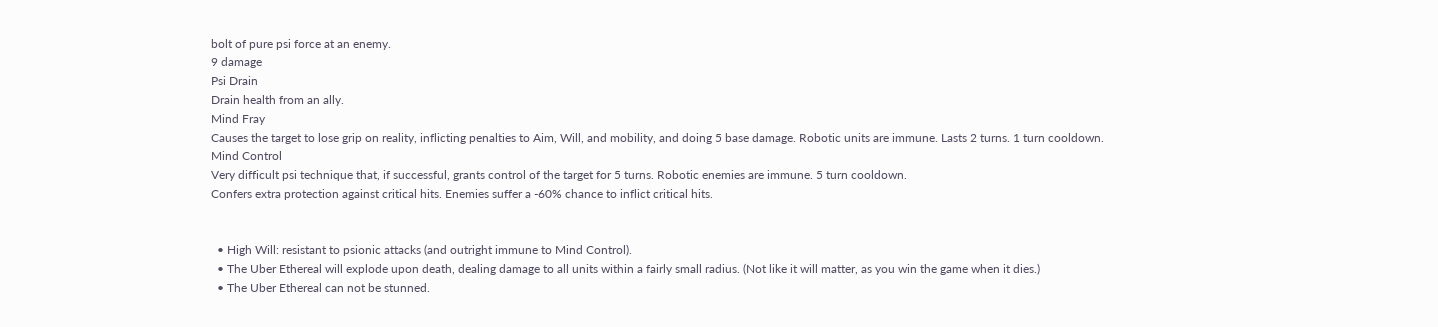bolt of pure psi force at an enemy.
9 damage
Psi Drain
Drain health from an ally.
Mind Fray
Causes the target to lose grip on reality, inflicting penalties to Aim, Will, and mobility, and doing 5 base damage. Robotic units are immune. Lasts 2 turns. 1 turn cooldown.
Mind Control
Very difficult psi technique that, if successful, grants control of the target for 5 turns. Robotic enemies are immune. 5 turn cooldown.
Confers extra protection against critical hits. Enemies suffer a -60% chance to inflict critical hits.


  • High Will: resistant to psionic attacks (and outright immune to Mind Control).
  • The Uber Ethereal will explode upon death, dealing damage to all units within a fairly small radius. (Not like it will matter, as you win the game when it dies.)
  • The Uber Ethereal can not be stunned.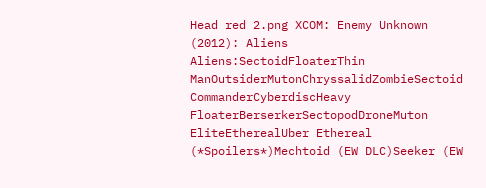Head red 2.png XCOM: Enemy Unknown (2012): Aliens
Aliens:SectoidFloaterThin ManOutsiderMutonChryssalidZombieSectoid CommanderCyberdiscHeavy FloaterBerserkerSectopodDroneMuton EliteEtherealUber Ethereal (*Spoilers*)Mechtoid (EW DLC)Seeker (EW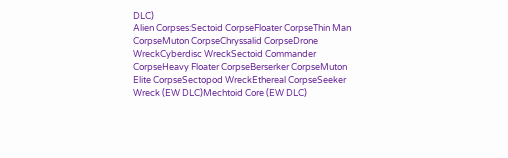DLC)
Alien Corpses:Sectoid CorpseFloater CorpseThin Man CorpseMuton CorpseChryssalid CorpseDrone WreckCyberdisc WreckSectoid Commander CorpseHeavy Floater CorpseBerserker CorpseMuton Elite CorpseSectopod WreckEthereal CorpseSeeker Wreck (EW DLC)Mechtoid Core (EW DLC)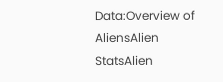Data:Overview of AliensAlien StatsAlien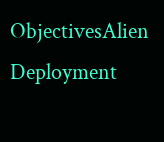ObjectivesAlien Deployment